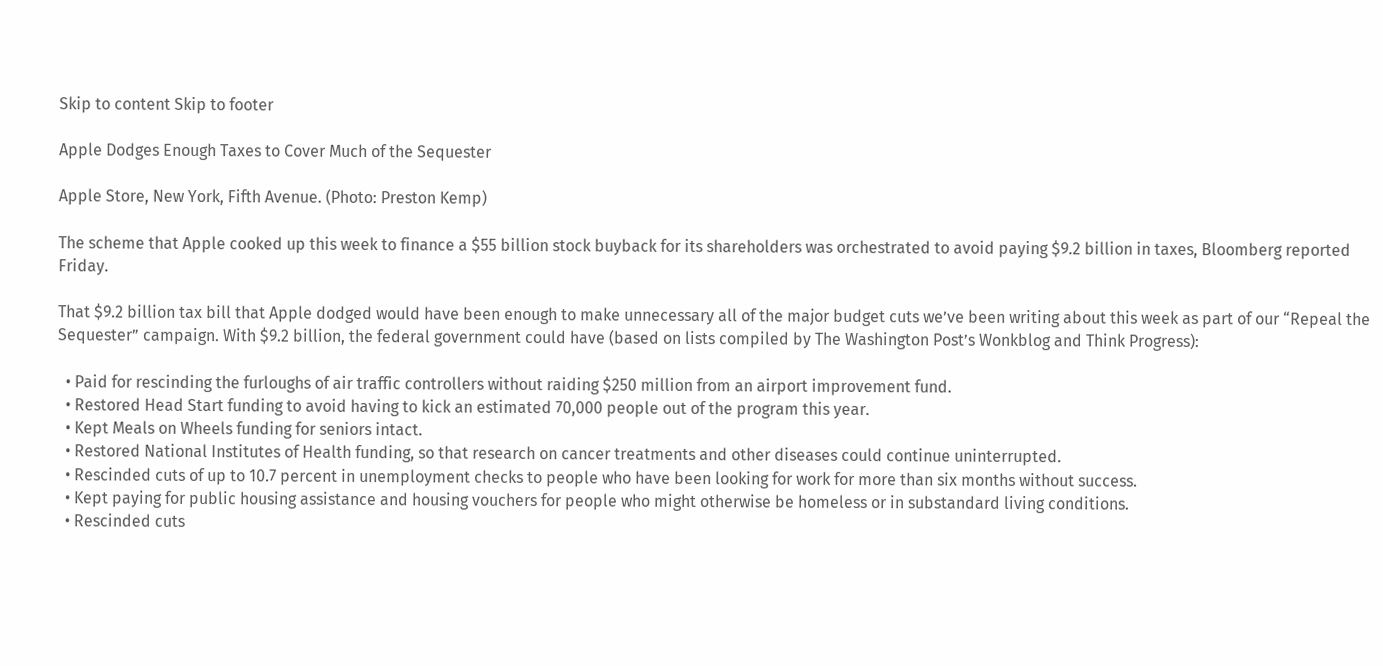Skip to content Skip to footer

Apple Dodges Enough Taxes to Cover Much of the Sequester

Apple Store, New York, Fifth Avenue. (Photo: Preston Kemp)

The scheme that Apple cooked up this week to finance a $55 billion stock buyback for its shareholders was orchestrated to avoid paying $9.2 billion in taxes, Bloomberg reported Friday.

That $9.2 billion tax bill that Apple dodged would have been enough to make unnecessary all of the major budget cuts we’ve been writing about this week as part of our “Repeal the Sequester” campaign. With $9.2 billion, the federal government could have (based on lists compiled by The Washington Post’s Wonkblog and Think Progress):

  • Paid for rescinding the furloughs of air traffic controllers without raiding $250 million from an airport improvement fund.
  • Restored Head Start funding to avoid having to kick an estimated 70,000 people out of the program this year.
  • Kept Meals on Wheels funding for seniors intact.
  • Restored National Institutes of Health funding, so that research on cancer treatments and other diseases could continue uninterrupted.
  • Rescinded cuts of up to 10.7 percent in unemployment checks to people who have been looking for work for more than six months without success.
  • Kept paying for public housing assistance and housing vouchers for people who might otherwise be homeless or in substandard living conditions.
  • Rescinded cuts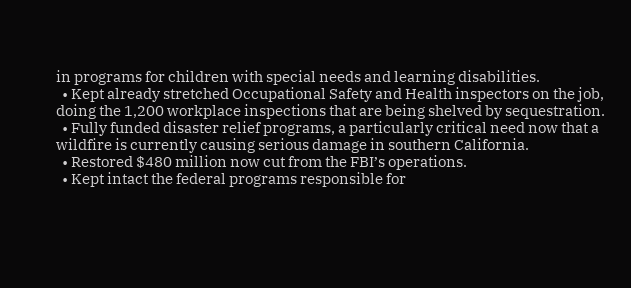in programs for children with special needs and learning disabilities.
  • Kept already stretched Occupational Safety and Health inspectors on the job, doing the 1,200 workplace inspections that are being shelved by sequestration.
  • Fully funded disaster relief programs, a particularly critical need now that a wildfire is currently causing serious damage in southern California.
  • Restored $480 million now cut from the FBI’s operations.
  • Kept intact the federal programs responsible for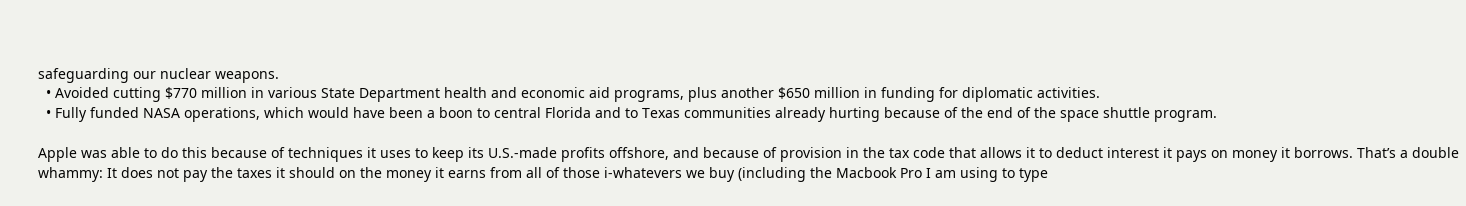safeguarding our nuclear weapons.
  • Avoided cutting $770 million in various State Department health and economic aid programs, plus another $650 million in funding for diplomatic activities.
  • Fully funded NASA operations, which would have been a boon to central Florida and to Texas communities already hurting because of the end of the space shuttle program.

Apple was able to do this because of techniques it uses to keep its U.S.-made profits offshore, and because of provision in the tax code that allows it to deduct interest it pays on money it borrows. That’s a double whammy: It does not pay the taxes it should on the money it earns from all of those i-whatevers we buy (including the Macbook Pro I am using to type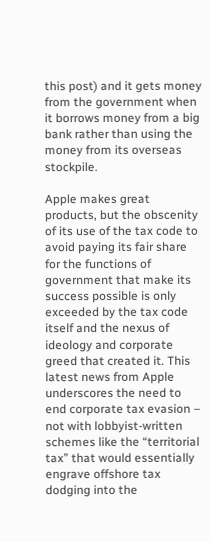this post) and it gets money from the government when it borrows money from a big bank rather than using the money from its overseas stockpile.

Apple makes great products, but the obscenity of its use of the tax code to avoid paying its fair share for the functions of government that make its success possible is only exceeded by the tax code itself and the nexus of ideology and corporate greed that created it. This latest news from Apple underscores the need to end corporate tax evasion – not with lobbyist-written schemes like the “territorial tax” that would essentially engrave offshore tax dodging into the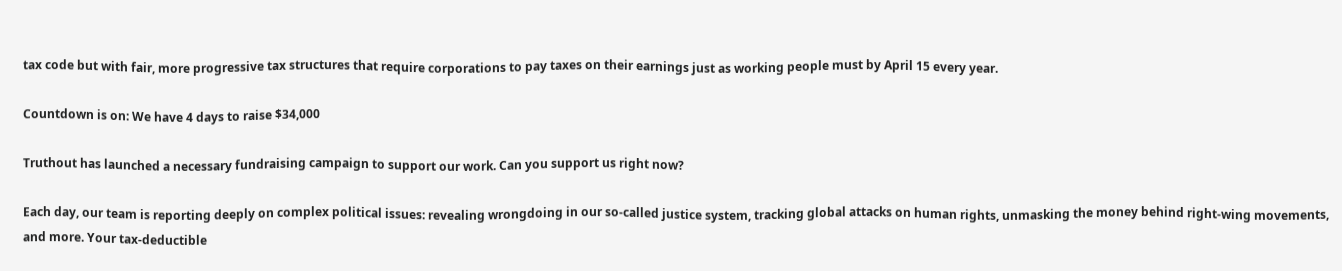tax code but with fair, more progressive tax structures that require corporations to pay taxes on their earnings just as working people must by April 15 every year.

Countdown is on: We have 4 days to raise $34,000

Truthout has launched a necessary fundraising campaign to support our work. Can you support us right now?

Each day, our team is reporting deeply on complex political issues: revealing wrongdoing in our so-called justice system, tracking global attacks on human rights, unmasking the money behind right-wing movements, and more. Your tax-deductible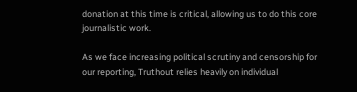donation at this time is critical, allowing us to do this core journalistic work.

As we face increasing political scrutiny and censorship for our reporting, Truthout relies heavily on individual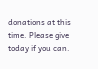donations at this time. Please give today if you can.